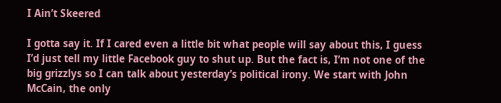I Ain’t Skeered

I gotta say it. If I cared even a little bit what people will say about this, I guess I’d just tell my little Facebook guy to shut up. But the fact is, I’m not one of the big grizzlys so I can talk about yesterday’s political irony. We start with John McCain, the only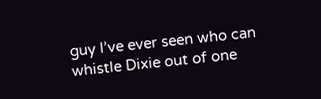guy I’ve ever seen who can whistle Dixie out of one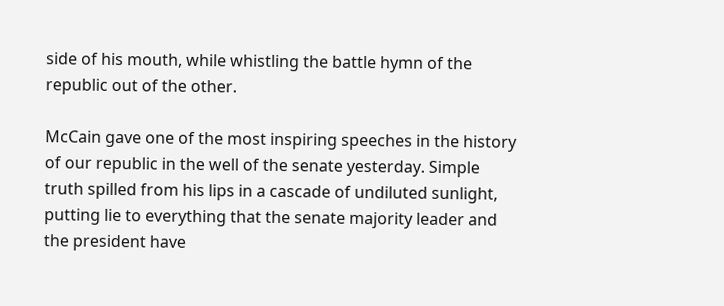side of his mouth, while whistling the battle hymn of the republic out of the other.

McCain gave one of the most inspiring speeches in the history of our republic in the well of the senate yesterday. Simple truth spilled from his lips in a cascade of undiluted sunlight, putting lie to everything that the senate majority leader and the president have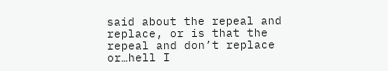said about the repeal and replace, or is that the repeal and don’t replace or…hell I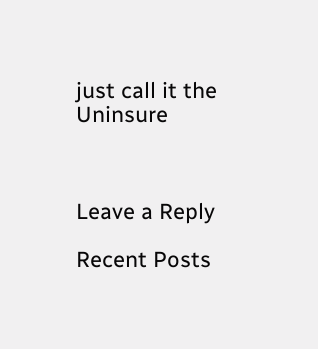just call it the Uninsure



Leave a Reply

Recent Posts